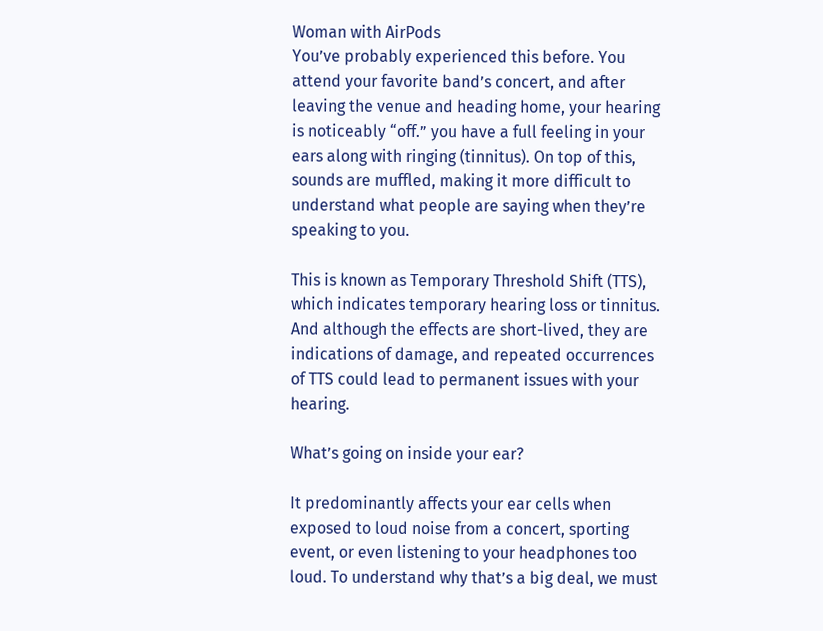Woman with AirPods
You’ve probably experienced this before. You attend your favorite band’s concert, and after leaving the venue and heading home, your hearing is noticeably “off.” you have a full feeling in your ears along with ringing (tinnitus). On top of this, sounds are muffled, making it more difficult to understand what people are saying when they’re speaking to you.

This is known as Temporary Threshold Shift (TTS), which indicates temporary hearing loss or tinnitus. And although the effects are short-lived, they are indications of damage, and repeated occurrences of TTS could lead to permanent issues with your hearing.

What’s going on inside your ear?

It predominantly affects your ear cells when exposed to loud noise from a concert, sporting event, or even listening to your headphones too loud. To understand why that’s a big deal, we must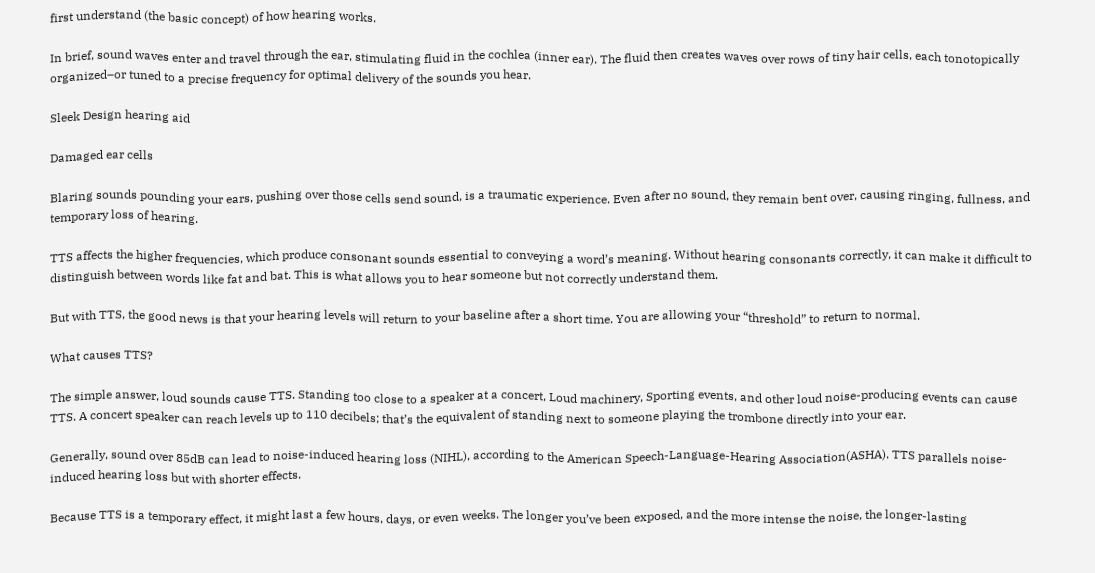first understand (the basic concept) of how hearing works.

In brief, sound waves enter and travel through the ear, stimulating fluid in the cochlea (inner ear). The fluid then creates waves over rows of tiny hair cells, each tonotopically organized–or tuned to a precise frequency for optimal delivery of the sounds you hear.

Sleek Design hearing aid

Damaged ear cells

Blaring sounds pounding your ears, pushing over those cells send sound, is a traumatic experience. Even after no sound, they remain bent over, causing ringing, fullness, and temporary loss of hearing.

TTS affects the higher frequencies, which produce consonant sounds essential to conveying a word’s meaning. Without hearing consonants correctly, it can make it difficult to distinguish between words like fat and bat. This is what allows you to hear someone but not correctly understand them.

But with TTS, the good news is that your hearing levels will return to your baseline after a short time. You are allowing your “threshold” to return to normal.

What causes TTS?

The simple answer, loud sounds cause TTS. Standing too close to a speaker at a concert, Loud machinery, Sporting events, and other loud noise-producing events can cause TTS. A concert speaker can reach levels up to 110 decibels; that’s the equivalent of standing next to someone playing the trombone directly into your ear.

Generally, sound over 85dB can lead to noise-induced hearing loss (NIHL), according to the American Speech-Language-Hearing Association(ASHA). TTS parallels noise-induced hearing loss but with shorter effects.

Because TTS is a temporary effect, it might last a few hours, days, or even weeks. The longer you’ve been exposed, and the more intense the noise, the longer-lasting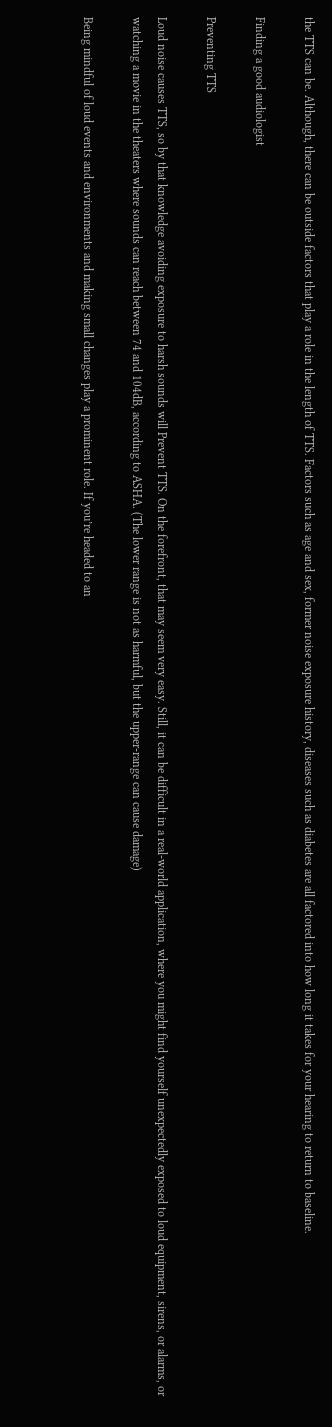the TTS can be. Although, there can be outside factors that play a role in the length of TTS. Factors such as age and sex, former noise exposure history, diseases such as diabetes are all factored into how long it takes for your hearing to return to baseline.

Finding a good audiologist

Preventing TTS

Loud noise causes TTS, so by that knowledge avoiding exposure to harsh sounds will Prevent TTS. On the forefront, that may seem very easy. Still, it can be difficult in a real-world application, where you might find yourself unexpectedly exposed to loud equipment, sirens, or alarms, or watching a movie in the theaters where sounds can reach between 74 and 104dB, according to ASHA. (The lower range is not as harmful, but the upper-range can cause damage)

Being mindful of loud events and environments and making small changes play a prominent role. If you’re headed to an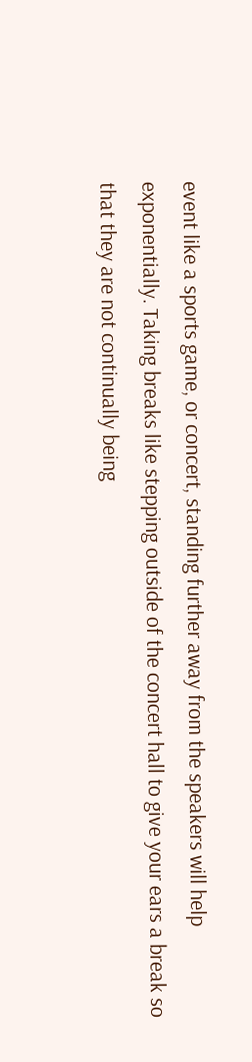event like a sports game, or concert, standing further away from the speakers will help exponentially. Taking breaks like stepping outside of the concert hall to give your ears a break so that they are not continually being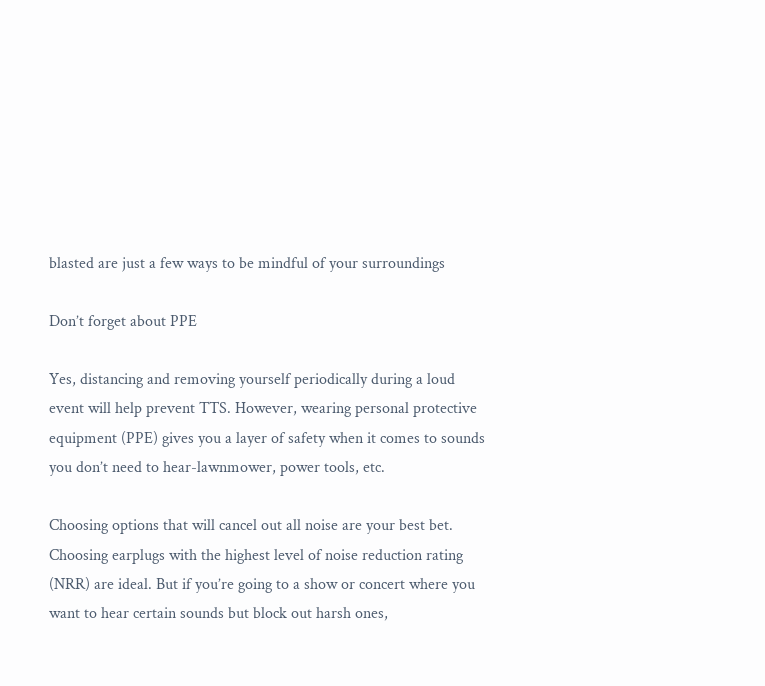blasted are just a few ways to be mindful of your surroundings

Don’t forget about PPE

Yes, distancing and removing yourself periodically during a loud event will help prevent TTS. However, wearing personal protective equipment (PPE) gives you a layer of safety when it comes to sounds you don’t need to hear-lawnmower, power tools, etc.

Choosing options that will cancel out all noise are your best bet. Choosing earplugs with the highest level of noise reduction rating (NRR) are ideal. But if you’re going to a show or concert where you want to hear certain sounds but block out harsh ones,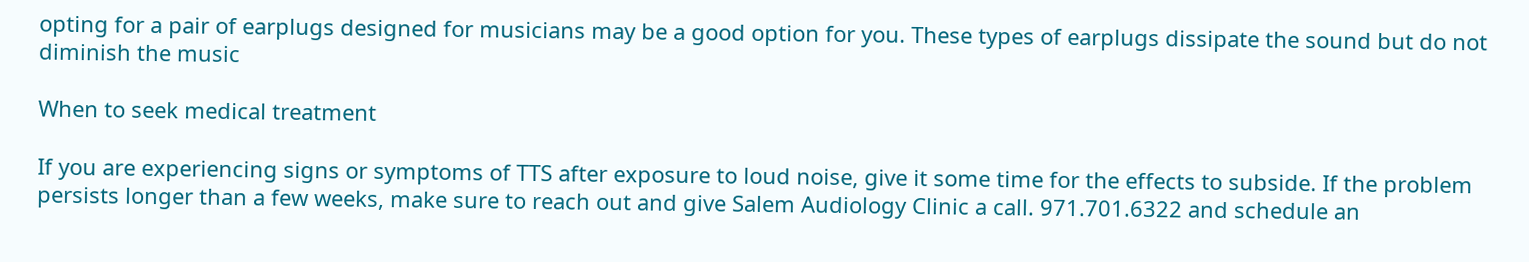opting for a pair of earplugs designed for musicians may be a good option for you. These types of earplugs dissipate the sound but do not diminish the music

When to seek medical treatment

If you are experiencing signs or symptoms of TTS after exposure to loud noise, give it some time for the effects to subside. If the problem persists longer than a few weeks, make sure to reach out and give Salem Audiology Clinic a call. 971.701.6322 and schedule an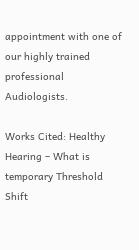appointment with one of our highly trained professional Audiologists.

Works Cited: Healthy Hearing – What is temporary Threshold Shift